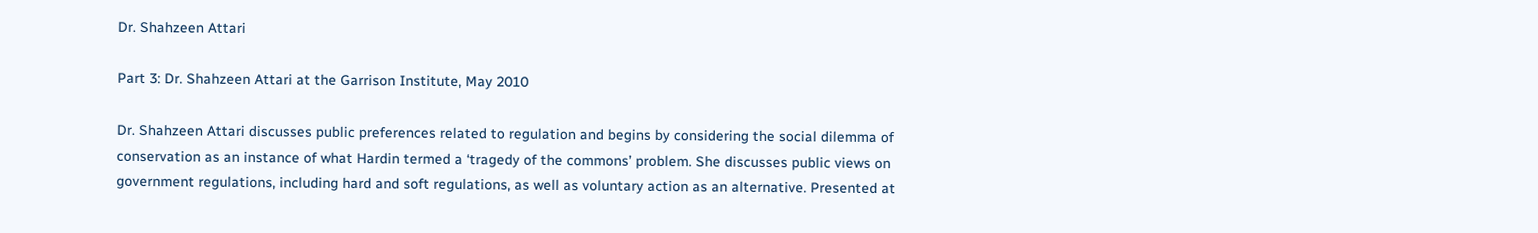Dr. Shahzeen Attari

Part 3: Dr. Shahzeen Attari at the Garrison Institute, May 2010

Dr. Shahzeen Attari discusses public preferences related to regulation and begins by considering the social dilemma of conservation as an instance of what Hardin termed a ‘tragedy of the commons’ problem. She discusses public views on government regulations, including hard and soft regulations, as well as voluntary action as an alternative. Presented at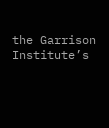the Garrison Institute’s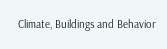Climate, Buildings and Behavior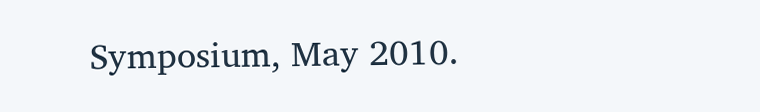Symposium, May 2010.